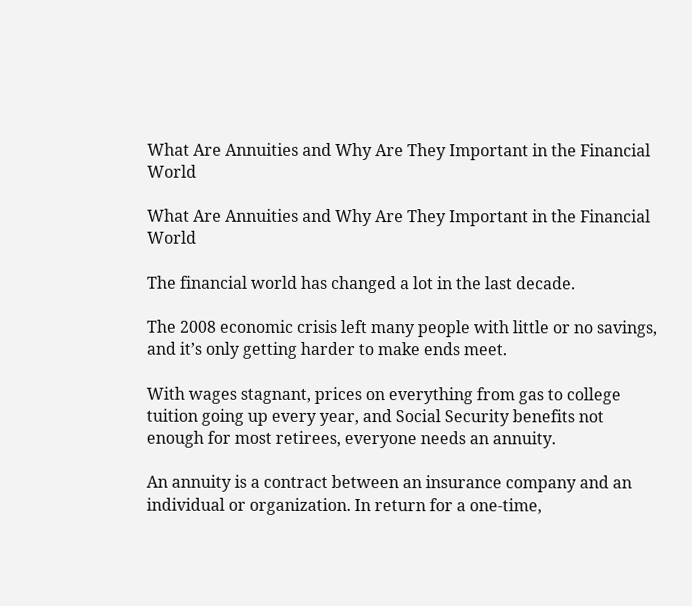What Are Annuities and Why Are They Important in the Financial World

What Are Annuities and Why Are They Important in the Financial World

The financial world has changed a lot in the last decade.

The 2008 economic crisis left many people with little or no savings, and it’s only getting harder to make ends meet.

With wages stagnant, prices on everything from gas to college tuition going up every year, and Social Security benefits not enough for most retirees, everyone needs an annuity.

An annuity is a contract between an insurance company and an individual or organization. In return for a one-time,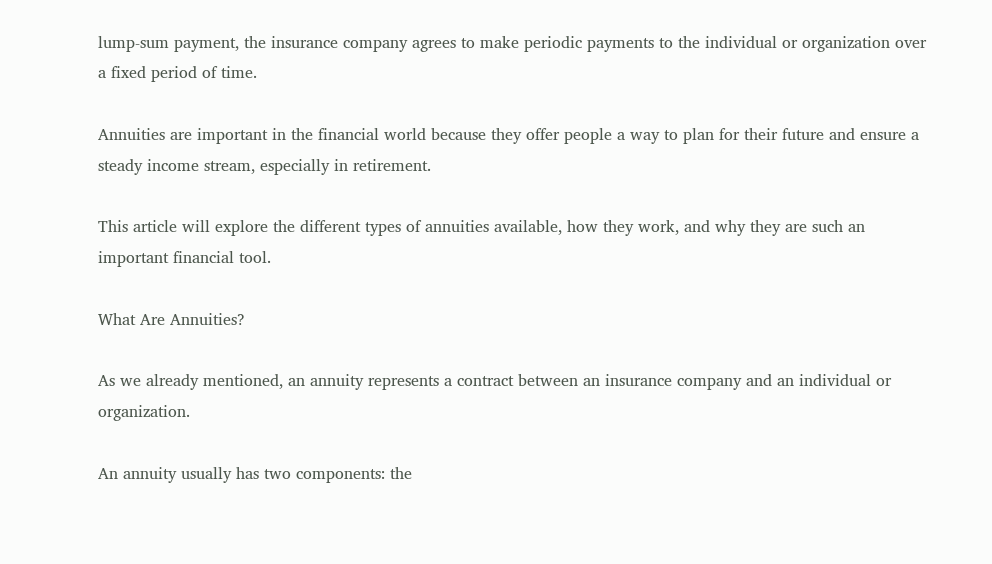lump-sum payment, the insurance company agrees to make periodic payments to the individual or organization over a fixed period of time.

Annuities are important in the financial world because they offer people a way to plan for their future and ensure a steady income stream, especially in retirement.

This article will explore the different types of annuities available, how they work, and why they are such an important financial tool.

What Are Annuities?

As we already mentioned, an annuity represents a contract between an insurance company and an individual or organization.

An annuity usually has two components: the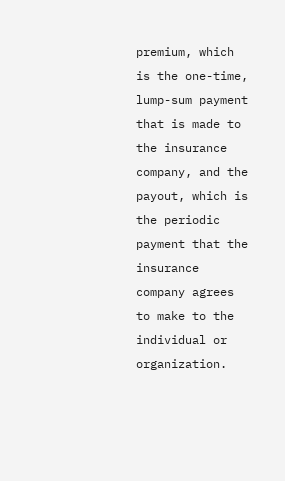premium, which is the one-time, lump-sum payment that is made to the insurance company, and the payout, which is the periodic payment that the insurance company agrees to make to the individual or organization.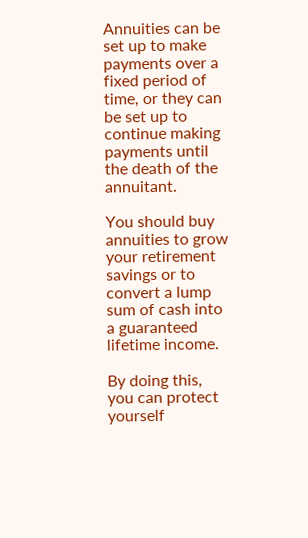Annuities can be set up to make payments over a fixed period of time, or they can be set up to continue making payments until the death of the annuitant.

You should buy annuities to grow your retirement savings or to convert a lump sum of cash into a guaranteed lifetime income.

By doing this, you can protect yourself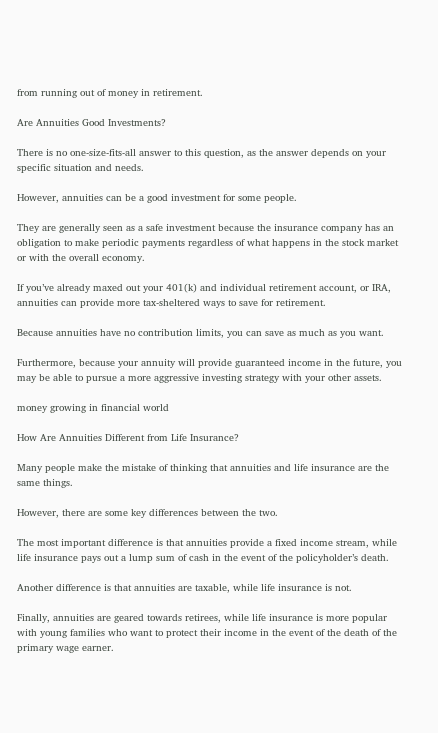from running out of money in retirement.

Are Annuities Good Investments?

There is no one-size-fits-all answer to this question, as the answer depends on your specific situation and needs.

However, annuities can be a good investment for some people.

They are generally seen as a safe investment because the insurance company has an obligation to make periodic payments regardless of what happens in the stock market or with the overall economy.

If you’ve already maxed out your 401(k) and individual retirement account, or IRA, annuities can provide more tax-sheltered ways to save for retirement.

Because annuities have no contribution limits, you can save as much as you want.

Furthermore, because your annuity will provide guaranteed income in the future, you may be able to pursue a more aggressive investing strategy with your other assets.

money growing in financial world

How Are Annuities Different from Life Insurance?

Many people make the mistake of thinking that annuities and life insurance are the same things.

However, there are some key differences between the two.

The most important difference is that annuities provide a fixed income stream, while life insurance pays out a lump sum of cash in the event of the policyholder’s death.

Another difference is that annuities are taxable, while life insurance is not.

Finally, annuities are geared towards retirees, while life insurance is more popular with young families who want to protect their income in the event of the death of the primary wage earner.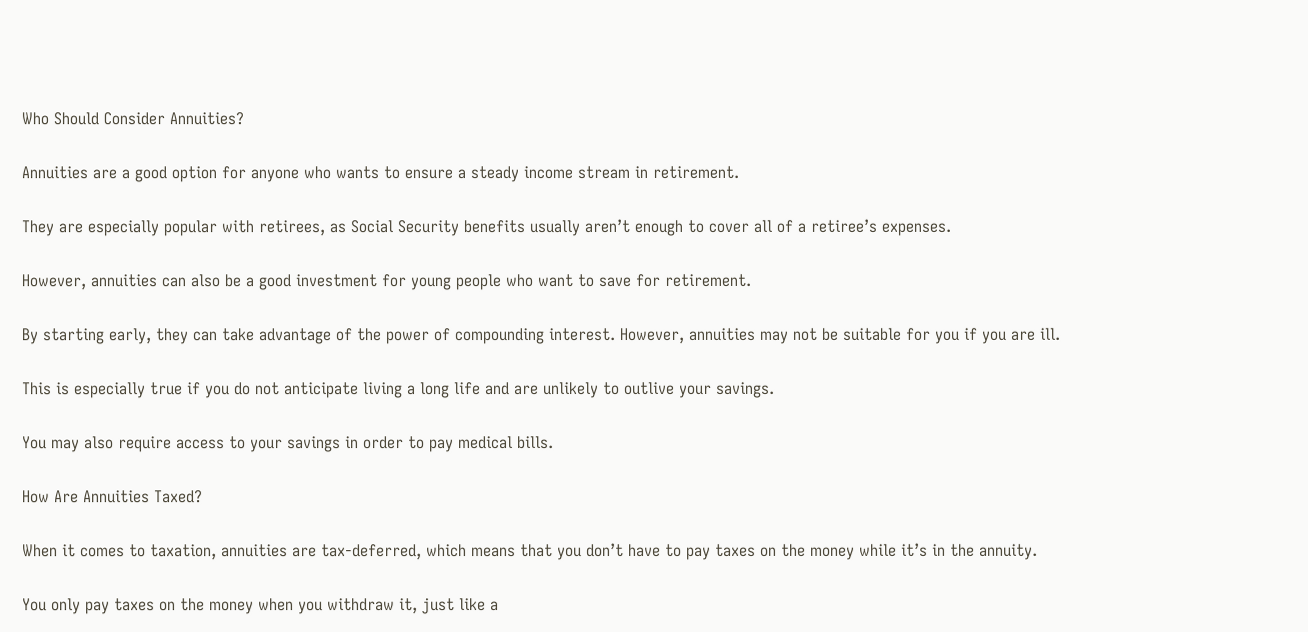Who Should Consider Annuities?

Annuities are a good option for anyone who wants to ensure a steady income stream in retirement.

They are especially popular with retirees, as Social Security benefits usually aren’t enough to cover all of a retiree’s expenses.

However, annuities can also be a good investment for young people who want to save for retirement.

By starting early, they can take advantage of the power of compounding interest. However, annuities may not be suitable for you if you are ill.

This is especially true if you do not anticipate living a long life and are unlikely to outlive your savings.

You may also require access to your savings in order to pay medical bills.

How Are Annuities Taxed?

When it comes to taxation, annuities are tax-deferred, which means that you don’t have to pay taxes on the money while it’s in the annuity.

You only pay taxes on the money when you withdraw it, just like a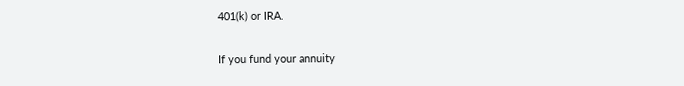401(k) or IRA.

If you fund your annuity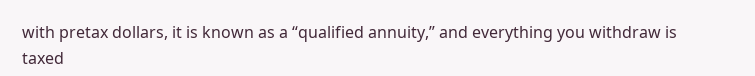with pretax dollars, it is known as a “qualified annuity,” and everything you withdraw is taxed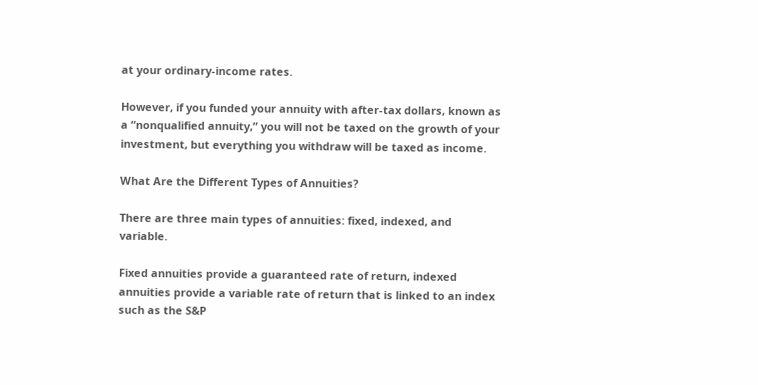at your ordinary-income rates.

However, if you funded your annuity with after-tax dollars, known as a “nonqualified annuity,” you will not be taxed on the growth of your investment, but everything you withdraw will be taxed as income.

What Are the Different Types of Annuities?

There are three main types of annuities: fixed, indexed, and variable.

Fixed annuities provide a guaranteed rate of return, indexed annuities provide a variable rate of return that is linked to an index such as the S&P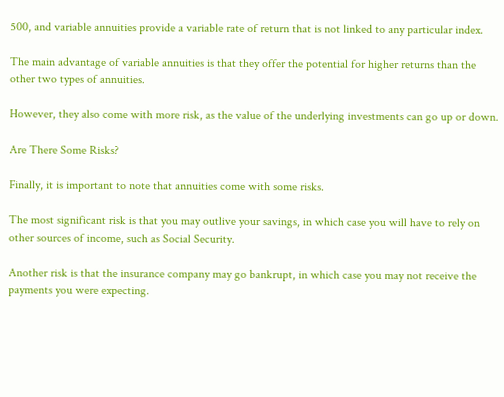500, and variable annuities provide a variable rate of return that is not linked to any particular index.

The main advantage of variable annuities is that they offer the potential for higher returns than the other two types of annuities.

However, they also come with more risk, as the value of the underlying investments can go up or down.

Are There Some Risks?

Finally, it is important to note that annuities come with some risks.

The most significant risk is that you may outlive your savings, in which case you will have to rely on other sources of income, such as Social Security.

Another risk is that the insurance company may go bankrupt, in which case you may not receive the payments you were expecting.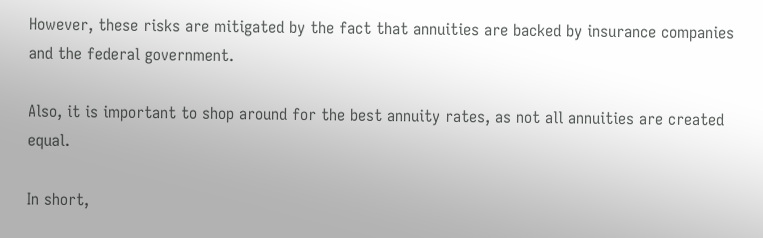However, these risks are mitigated by the fact that annuities are backed by insurance companies and the federal government.

Also, it is important to shop around for the best annuity rates, as not all annuities are created equal.

In short,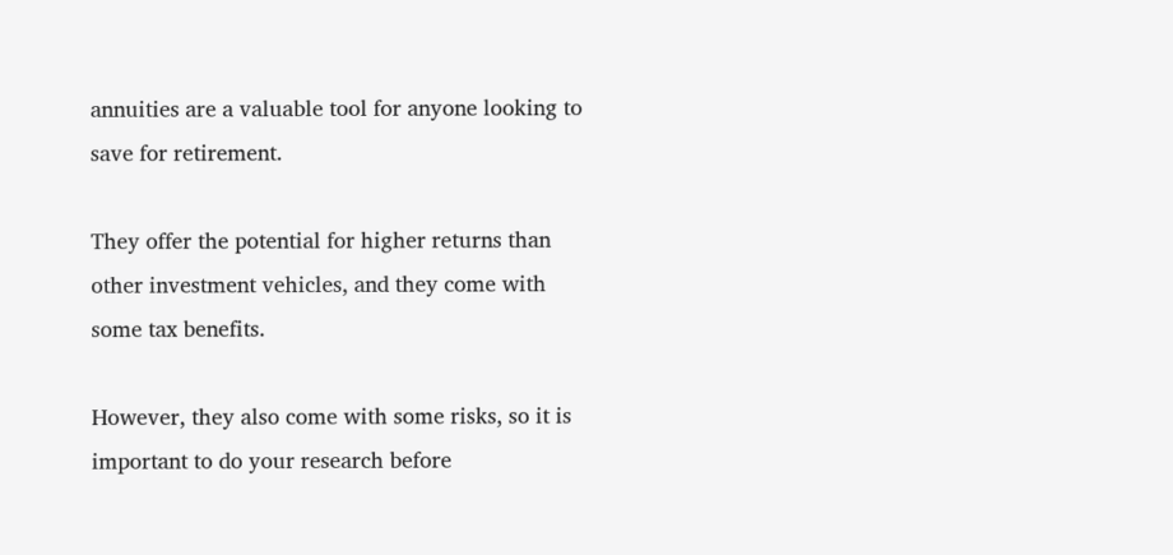annuities are a valuable tool for anyone looking to save for retirement.

They offer the potential for higher returns than other investment vehicles, and they come with some tax benefits.

However, they also come with some risks, so it is important to do your research before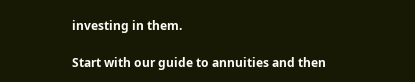investing in them.

Start with our guide to annuities and then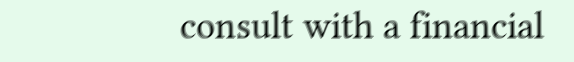consult with a financial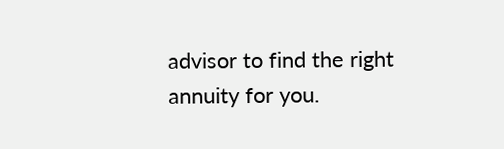advisor to find the right annuity for you.